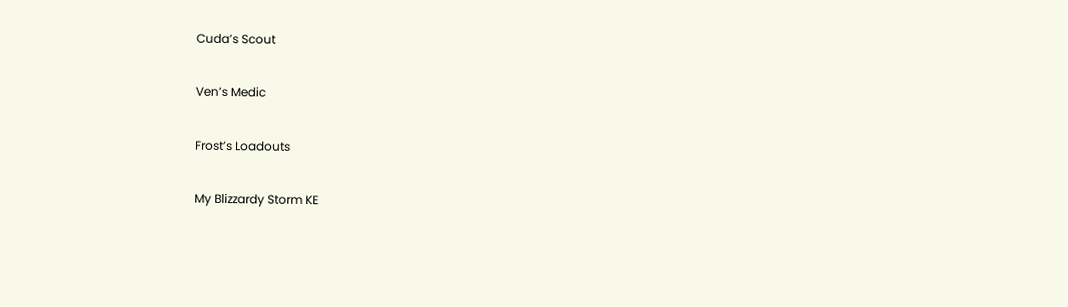Cuda’s Scout

Ven’s Medic

Frost’s Loadouts

My Blizzardy Storm KE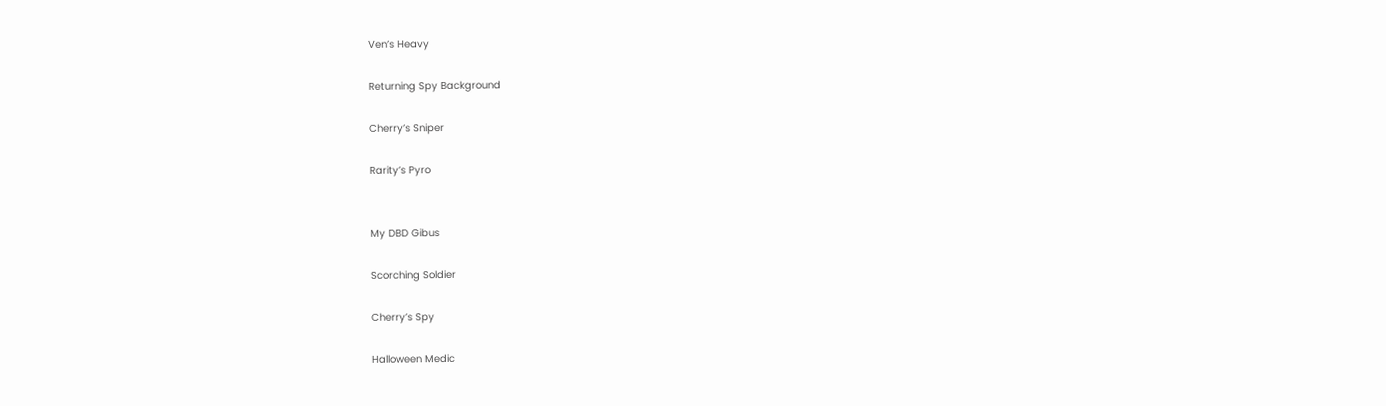Ven’s Heavy

Returning Spy Background

Cherry’s Sniper

Rarity’s Pyro


My DBD Gibus

Scorching Soldier

Cherry’s Spy

Halloween Medic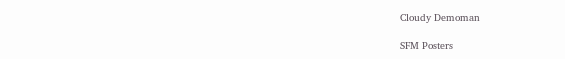Cloudy Demoman

SFM Posters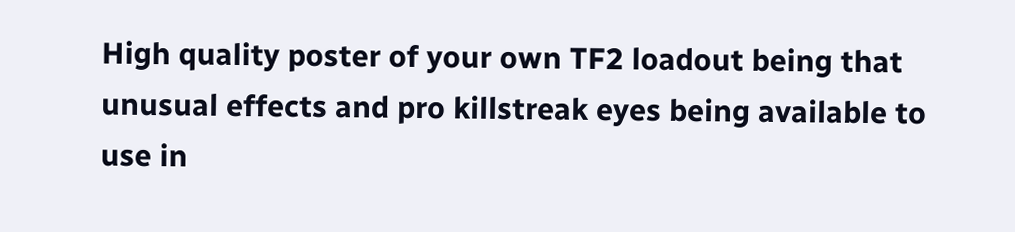High quality poster of your own TF2 loadout being that unusual effects and pro killstreak eyes being available to use in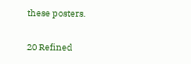these posters.

20 Refined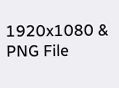1920x1080 & PNG File